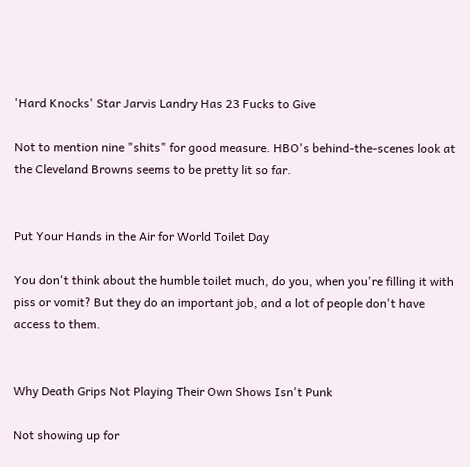'Hard Knocks' Star Jarvis Landry Has 23 Fucks to Give

Not to mention nine "shits" for good measure. HBO's behind-the-scenes look at the Cleveland Browns seems to be pretty lit so far.


Put Your Hands in the Air for World Toilet Day

You don't think about the humble toilet much, do you, when you're filling it with piss or vomit? But they do an important job, and a lot of people don't have access to them.


Why Death Grips Not Playing Their Own Shows Isn't Punk

Not showing up for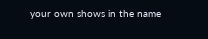your own shows in the name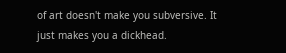of art doesn't make you subversive. It just makes you a dickhead.